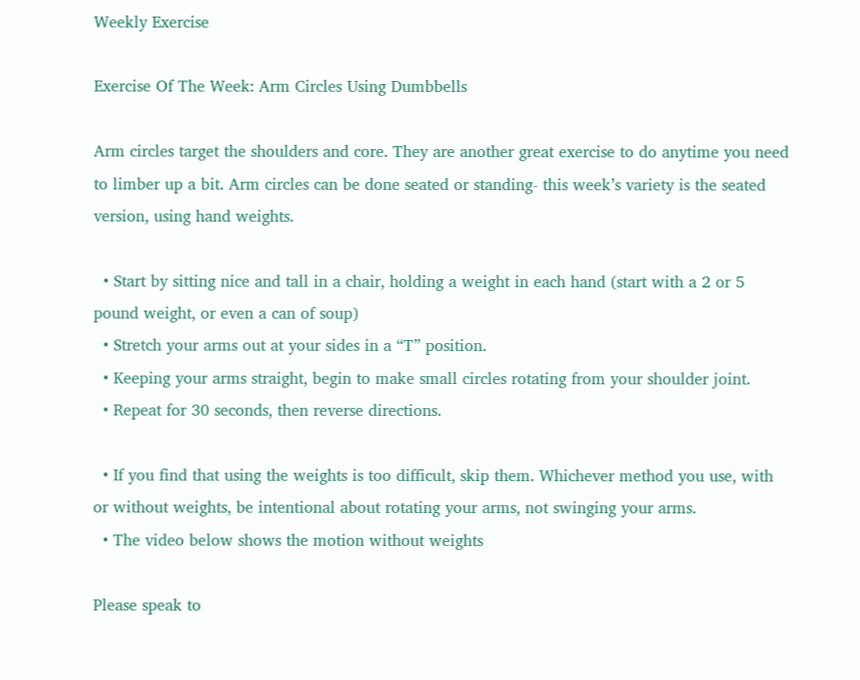Weekly Exercise

Exercise Of The Week: Arm Circles Using Dumbbells

Arm circles target the shoulders and core. They are another great exercise to do anytime you need to limber up a bit. Arm circles can be done seated or standing- this week’s variety is the seated version, using hand weights.

  • Start by sitting nice and tall in a chair, holding a weight in each hand (start with a 2 or 5 pound weight, or even a can of soup)
  • Stretch your arms out at your sides in a “T” position.
  • Keeping your arms straight, begin to make small circles rotating from your shoulder joint.
  • Repeat for 30 seconds, then reverse directions.

  • If you find that using the weights is too difficult, skip them. Whichever method you use, with or without weights, be intentional about rotating your arms, not swinging your arms.
  • The video below shows the motion without weights

Please speak to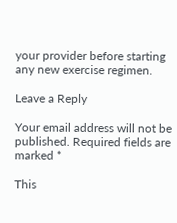your provider before starting any new exercise regimen.

Leave a Reply

Your email address will not be published. Required fields are marked *

This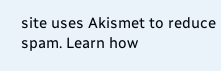site uses Akismet to reduce spam. Learn how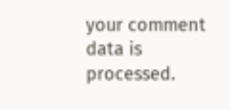your comment data is processed.